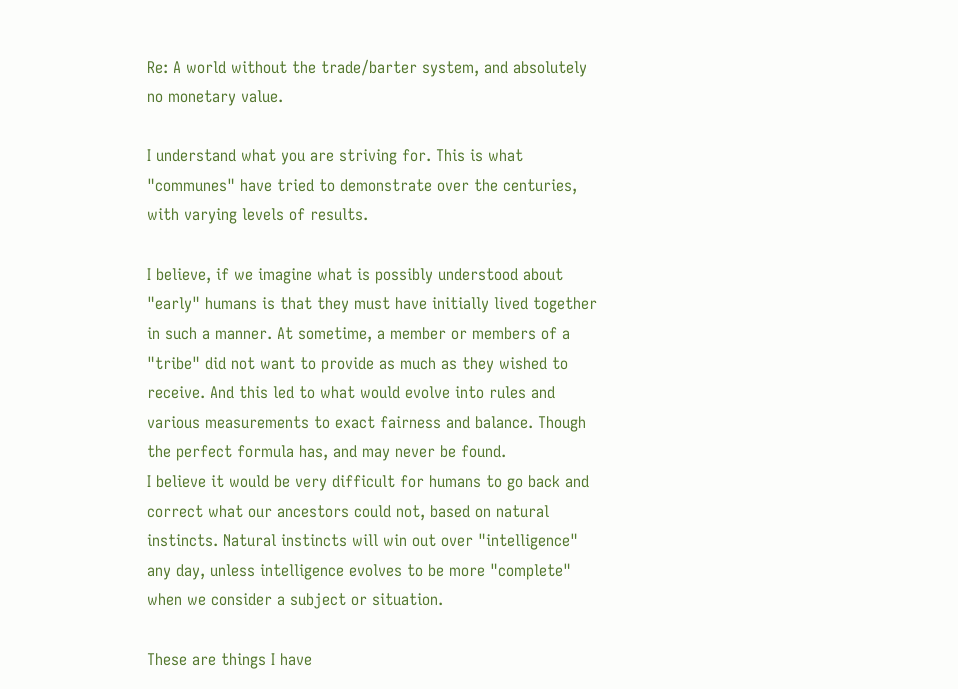Re: A world without the trade/barter system, and absolutely no monetary value.

I understand what you are striving for. This is what "communes" have tried to demonstrate over the centuries, with varying levels of results.

I believe, if we imagine what is possibly understood about "early" humans is that they must have initially lived together in such a manner. At sometime, a member or members of a "tribe" did not want to provide as much as they wished to receive. And this led to what would evolve into rules and various measurements to exact fairness and balance. Though the perfect formula has, and may never be found.
I believe it would be very difficult for humans to go back and correct what our ancestors could not, based on natural instincts. Natural instincts will win out over "intelligence" any day, unless intelligence evolves to be more "complete" when we consider a subject or situation.

These are things I have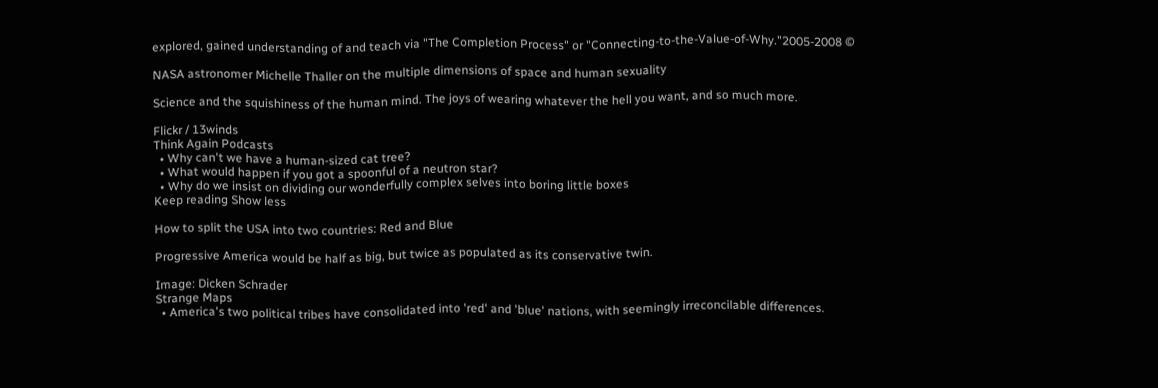explored, gained understanding of and teach via "The Completion Process" or "Connecting-to-the-Value-of-Why."2005-2008 ©

NASA astronomer Michelle Thaller on the multiple dimensions of space and human sexuality

Science and the squishiness of the human mind. The joys of wearing whatever the hell you want, and so much more.

Flickr / 13winds
Think Again Podcasts
  • Why can't we have a human-sized cat tree?
  • What would happen if you got a spoonful of a neutron star?
  • Why do we insist on dividing our wonderfully complex selves into boring little boxes
Keep reading Show less

How to split the USA into two countries: Red and Blue

Progressive America would be half as big, but twice as populated as its conservative twin.

Image: Dicken Schrader
Strange Maps
  • America's two political tribes have consolidated into 'red' and 'blue' nations, with seemingly irreconcilable differences.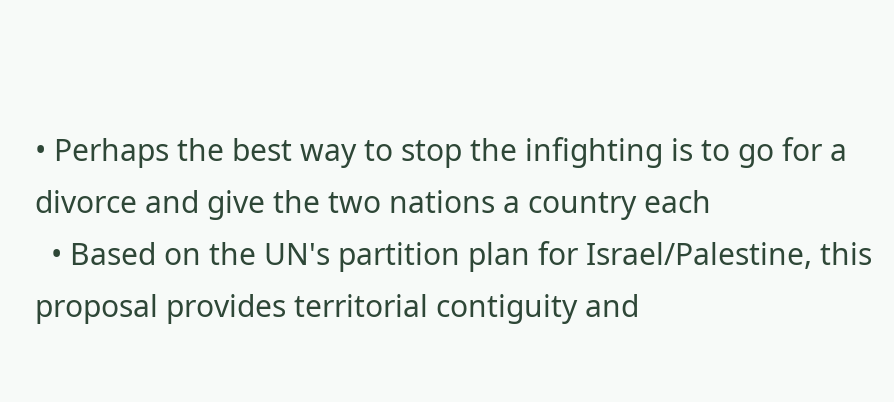• Perhaps the best way to stop the infighting is to go for a divorce and give the two nations a country each
  • Based on the UN's partition plan for Israel/Palestine, this proposal provides territorial contiguity and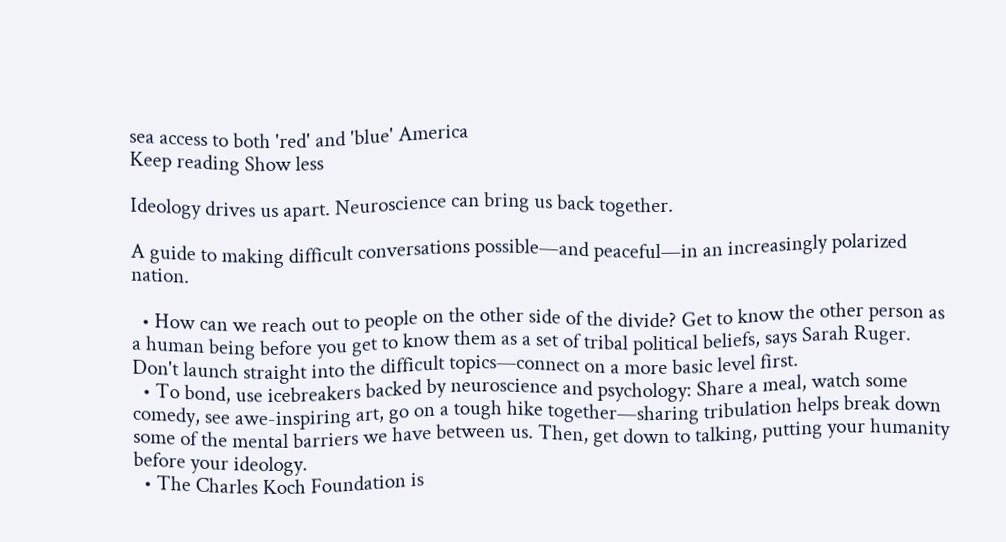sea access to both 'red' and 'blue' America
Keep reading Show less

Ideology drives us apart. Neuroscience can bring us back together.

A guide to making difficult conversations possible—and peaceful—in an increasingly polarized nation.

  • How can we reach out to people on the other side of the divide? Get to know the other person as a human being before you get to know them as a set of tribal political beliefs, says Sarah Ruger. Don't launch straight into the difficult topics—connect on a more basic level first.
  • To bond, use icebreakers backed by neuroscience and psychology: Share a meal, watch some comedy, see awe-inspiring art, go on a tough hike together—sharing tribulation helps break down some of the mental barriers we have between us. Then, get down to talking, putting your humanity before your ideology.
  • The Charles Koch Foundation is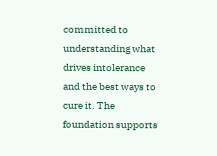committed to understanding what drives intolerance and the best ways to cure it. The foundation supports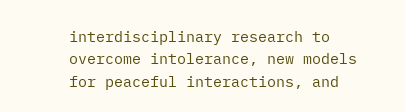interdisciplinary research to overcome intolerance, new models for peaceful interactions, and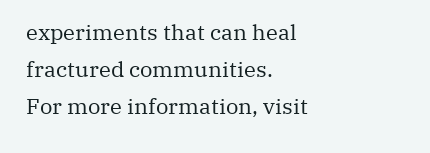experiments that can heal fractured communities. For more information, visit